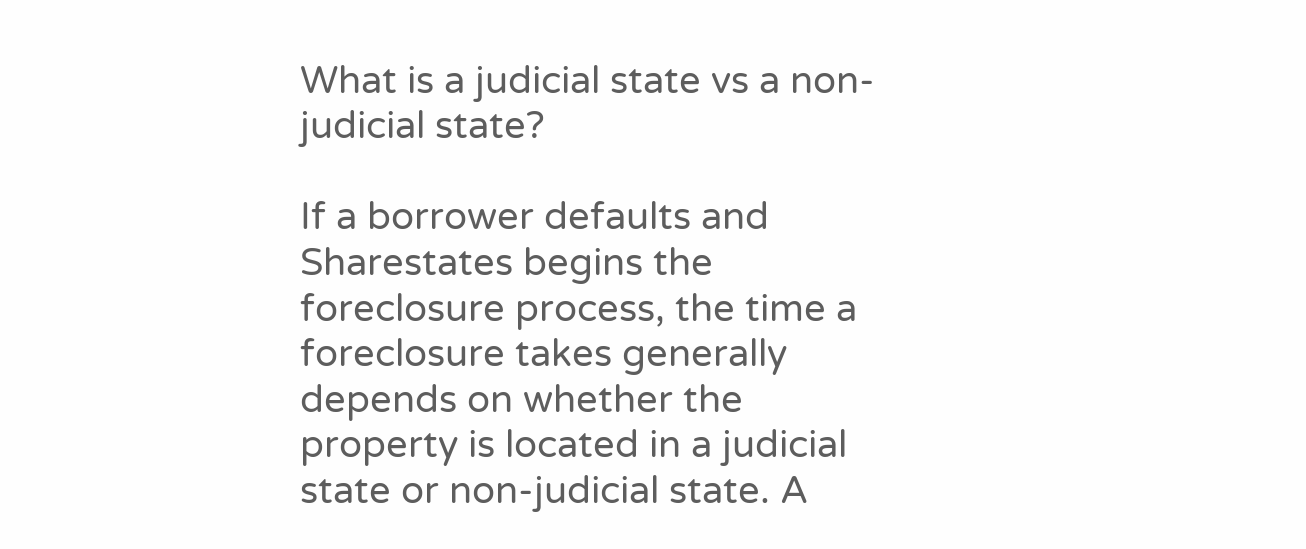What is a judicial state vs a non-judicial state?

If a borrower defaults and Sharestates begins the foreclosure process, the time a foreclosure takes generally depends on whether the property is located in a judicial state or non-judicial state. A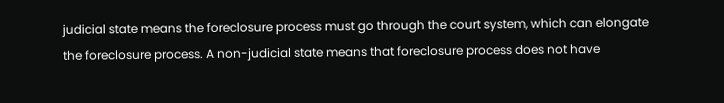judicial state means the foreclosure process must go through the court system, which can elongate the foreclosure process. A non-judicial state means that foreclosure process does not have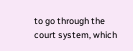to go through the court system, which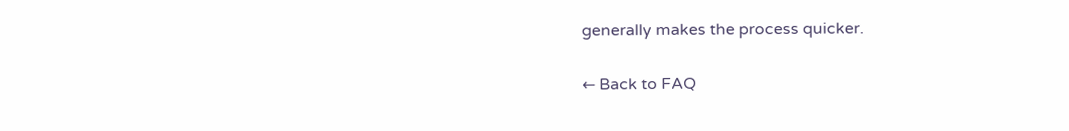generally makes the process quicker.

← Back to FAQ